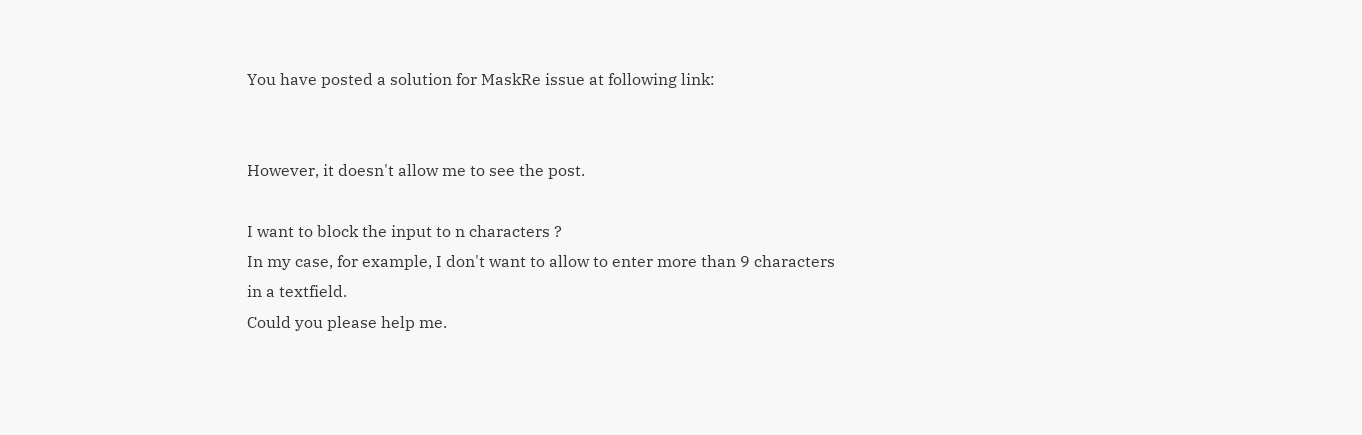You have posted a solution for MaskRe issue at following link:


However, it doesn't allow me to see the post.

I want to block the input to n characters ?
In my case, for example, I don't want to allow to enter more than 9 characters in a textfield.
Could you please help me.